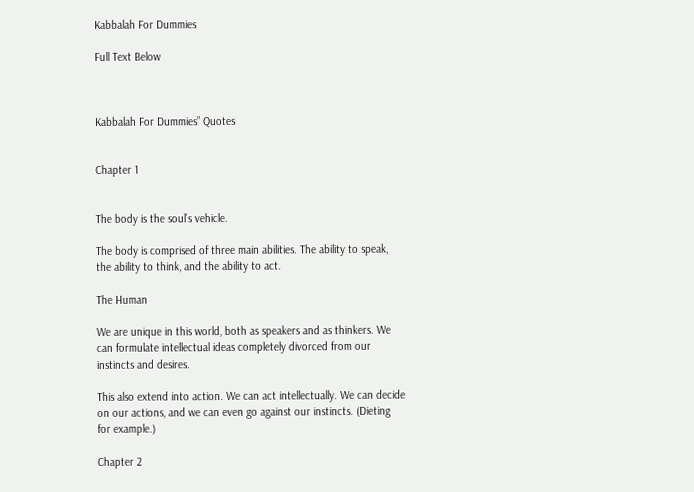Kabbalah For Dummies

Full Text Below



Kabbalah For Dummies” Quotes


Chapter 1


The body is the soul’s vehicle.

The body is comprised of three main abilities. The ability to speak, the ability to think, and the ability to act.

The Human

We are unique in this world, both as speakers and as thinkers. We can formulate intellectual ideas completely divorced from our instincts and desires.

This also extend into action. We can act intellectually. We can decide on our actions, and we can even go against our instincts. (Dieting for example.)

Chapter 2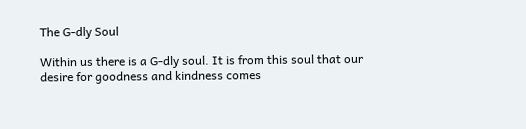The G-dly Soul

Within us there is a G-dly soul. It is from this soul that our desire for goodness and kindness comes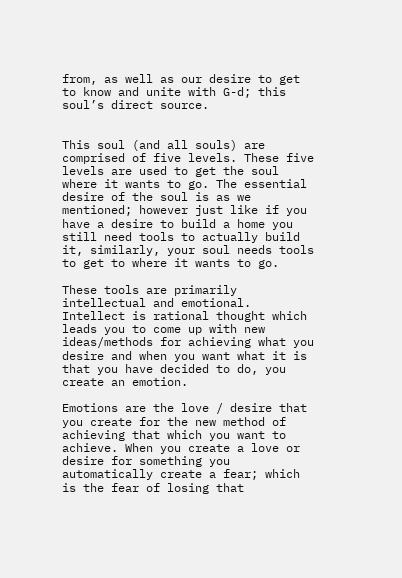from, as well as our desire to get to know and unite with G-d; this soul’s direct source.


This soul (and all souls) are comprised of five levels. These five levels are used to get the soul where it wants to go. The essential desire of the soul is as we mentioned; however just like if you have a desire to build a home you still need tools to actually build it, similarly, your soul needs tools to get to where it wants to go.

These tools are primarily intellectual and emotional. Intellect is rational thought which leads you to come up with new ideas/methods for achieving what you desire and when you want what it is that you have decided to do, you create an emotion.

Emotions are the love / desire that you create for the new method of achieving that which you want to achieve. When you create a love or desire for something you automatically create a fear; which is the fear of losing that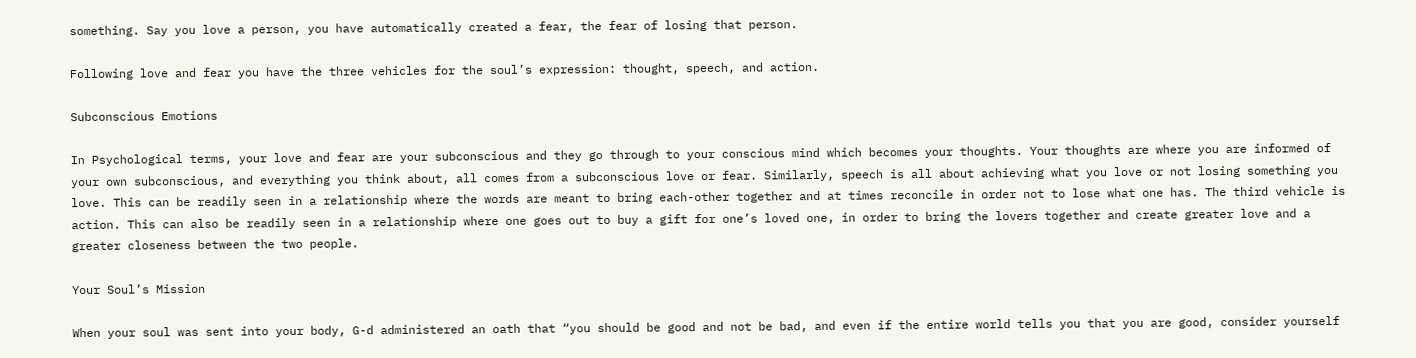something. Say you love a person, you have automatically created a fear, the fear of losing that person.

Following love and fear you have the three vehicles for the soul’s expression: thought, speech, and action.

Subconscious Emotions

In Psychological terms, your love and fear are your subconscious and they go through to your conscious mind which becomes your thoughts. Your thoughts are where you are informed of your own subconscious, and everything you think about, all comes from a subconscious love or fear. Similarly, speech is all about achieving what you love or not losing something you love. This can be readily seen in a relationship where the words are meant to bring each-other together and at times reconcile in order not to lose what one has. The third vehicle is action. This can also be readily seen in a relationship where one goes out to buy a gift for one’s loved one, in order to bring the lovers together and create greater love and a greater closeness between the two people.

Your Soul’s Mission

When your soul was sent into your body, G-d administered an oath that “you should be good and not be bad, and even if the entire world tells you that you are good, consider yourself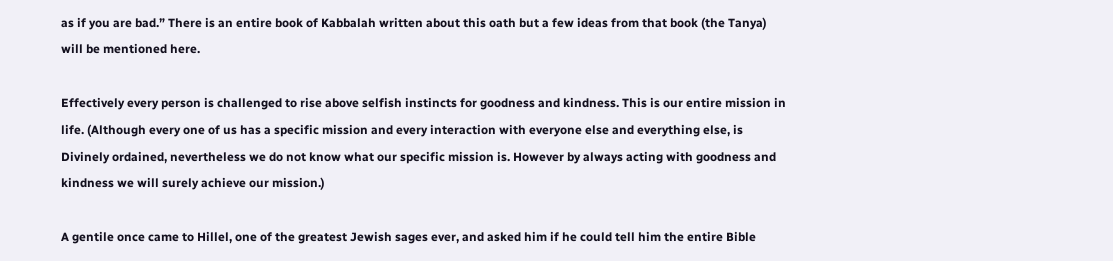as if you are bad.” There is an entire book of Kabbalah written about this oath but a few ideas from that book (the Tanya) will be mentioned here.

Effectively every person is challenged to rise above selfish instincts for goodness and kindness. This is our entire mission in life. (Although every one of us has a specific mission and every interaction with everyone else and everything else, is Divinely ordained, nevertheless we do not know what our specific mission is. However by always acting with goodness and kindness we will surely achieve our mission.)

A gentile once came to Hillel, one of the greatest Jewish sages ever, and asked him if he could tell him the entire Bible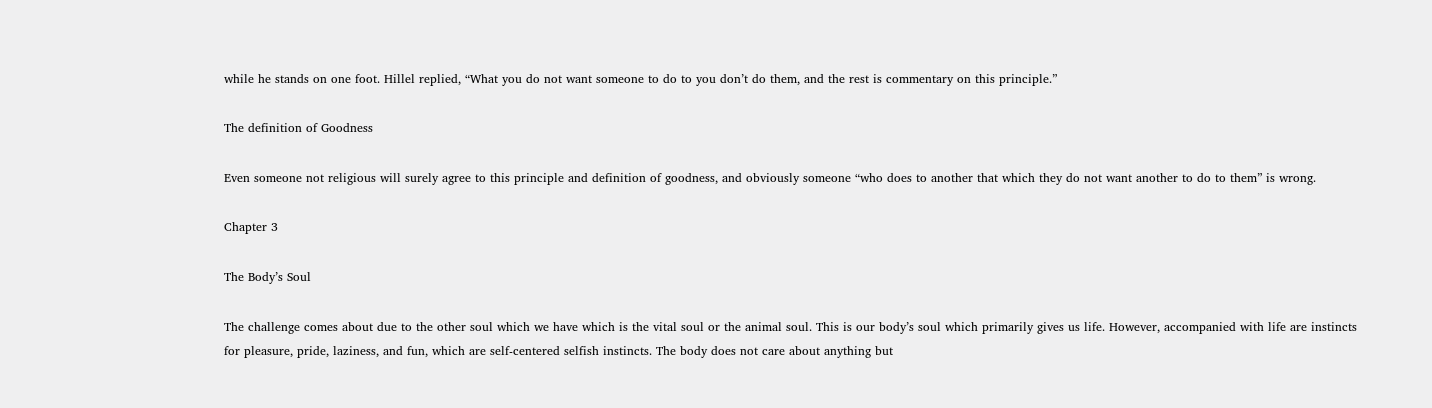while he stands on one foot. Hillel replied, “What you do not want someone to do to you don’t do them, and the rest is commentary on this principle.”

The definition of Goodness

Even someone not religious will surely agree to this principle and definition of goodness, and obviously someone “who does to another that which they do not want another to do to them” is wrong.

Chapter 3

The Body’s Soul

The challenge comes about due to the other soul which we have which is the vital soul or the animal soul. This is our body’s soul which primarily gives us life. However, accompanied with life are instincts for pleasure, pride, laziness, and fun, which are self-centered selfish instincts. The body does not care about anything but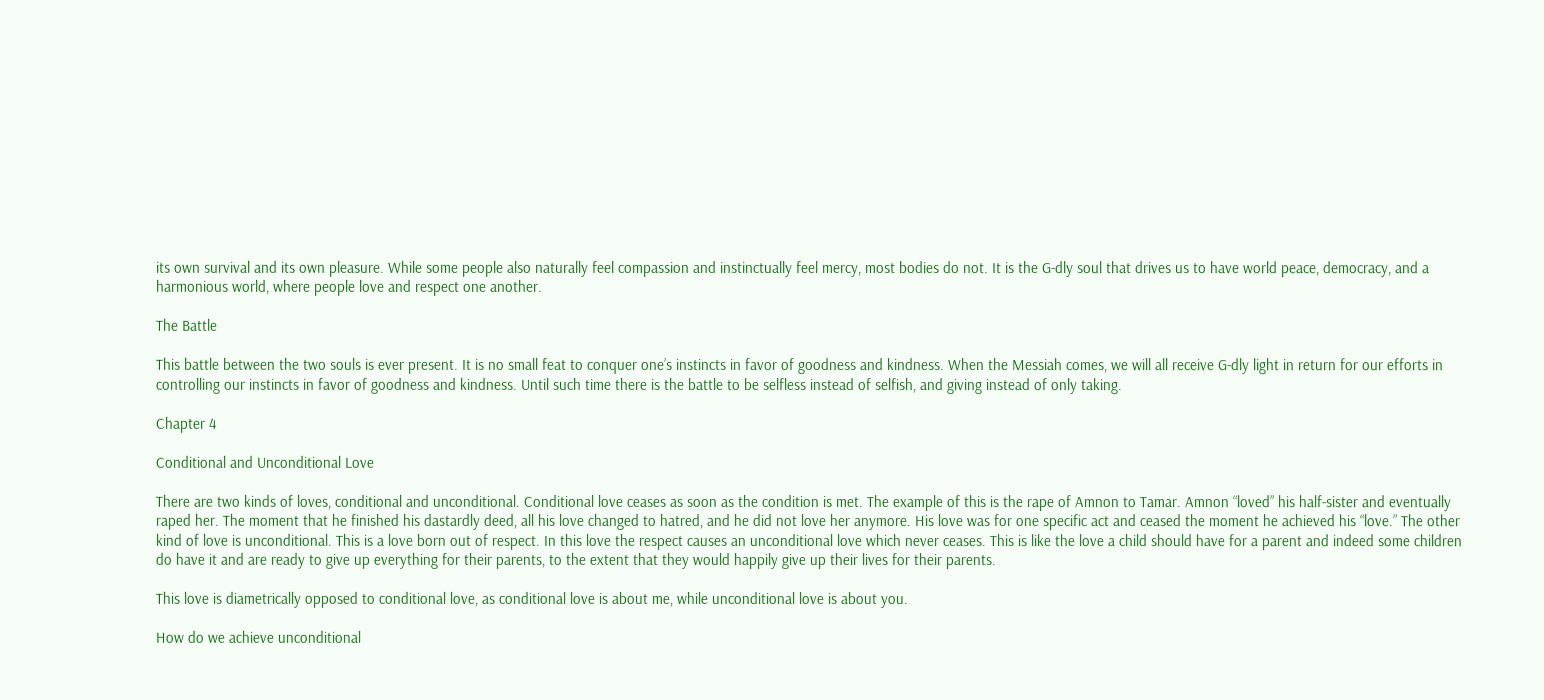its own survival and its own pleasure. While some people also naturally feel compassion and instinctually feel mercy, most bodies do not. It is the G-dly soul that drives us to have world peace, democracy, and a harmonious world, where people love and respect one another.

The Battle

This battle between the two souls is ever present. It is no small feat to conquer one’s instincts in favor of goodness and kindness. When the Messiah comes, we will all receive G-dly light in return for our efforts in controlling our instincts in favor of goodness and kindness. Until such time there is the battle to be selfless instead of selfish, and giving instead of only taking.

Chapter 4

Conditional and Unconditional Love

There are two kinds of loves, conditional and unconditional. Conditional love ceases as soon as the condition is met. The example of this is the rape of Amnon to Tamar. Amnon “loved” his half-sister and eventually raped her. The moment that he finished his dastardly deed, all his love changed to hatred, and he did not love her anymore. His love was for one specific act and ceased the moment he achieved his “love.” The other kind of love is unconditional. This is a love born out of respect. In this love the respect causes an unconditional love which never ceases. This is like the love a child should have for a parent and indeed some children do have it and are ready to give up everything for their parents, to the extent that they would happily give up their lives for their parents.

This love is diametrically opposed to conditional love, as conditional love is about me, while unconditional love is about you.

How do we achieve unconditional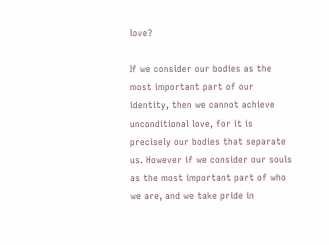love?

If we consider our bodies as the most important part of our identity, then we cannot achieve unconditional love, for it is precisely our bodies that separate us. However if we consider our souls as the most important part of who we are, and we take pride in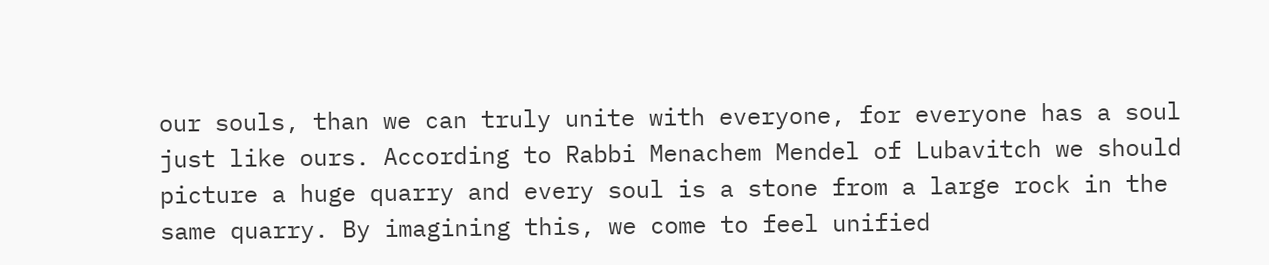our souls, than we can truly unite with everyone, for everyone has a soul just like ours. According to Rabbi Menachem Mendel of Lubavitch we should picture a huge quarry and every soul is a stone from a large rock in the same quarry. By imagining this, we come to feel unified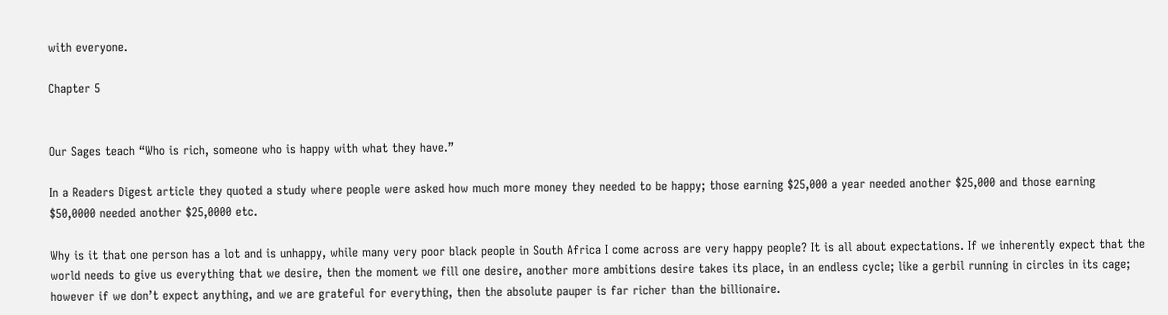with everyone.

Chapter 5


Our Sages teach “Who is rich, someone who is happy with what they have.”

In a Readers Digest article they quoted a study where people were asked how much more money they needed to be happy; those earning $25,000 a year needed another $25,000 and those earning $50,0000 needed another $25,0000 etc.

Why is it that one person has a lot and is unhappy, while many very poor black people in South Africa I come across are very happy people? It is all about expectations. If we inherently expect that the world needs to give us everything that we desire, then the moment we fill one desire, another more ambitions desire takes its place, in an endless cycle; like a gerbil running in circles in its cage; however if we don’t expect anything, and we are grateful for everything, then the absolute pauper is far richer than the billionaire.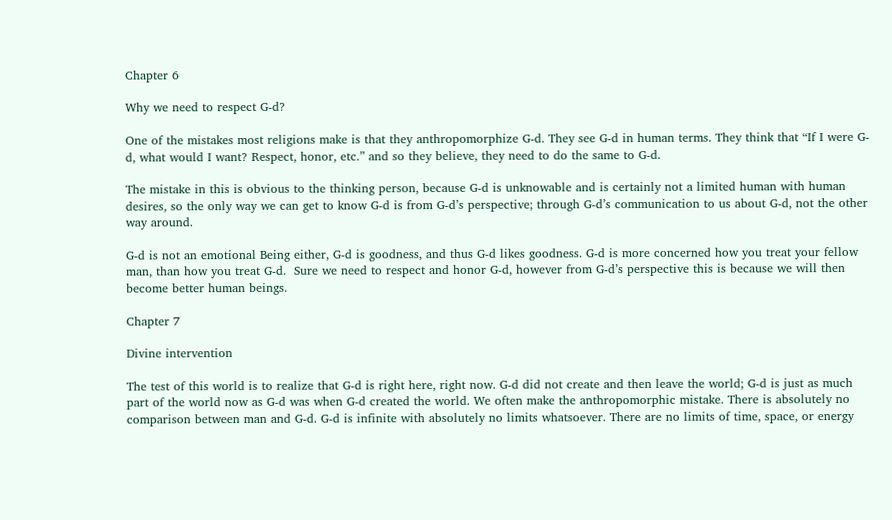Chapter 6

Why we need to respect G-d?

One of the mistakes most religions make is that they anthropomorphize G-d. They see G-d in human terms. They think that “If I were G-d, what would I want? Respect, honor, etc.” and so they believe, they need to do the same to G-d.

The mistake in this is obvious to the thinking person, because G-d is unknowable and is certainly not a limited human with human desires, so the only way we can get to know G-d is from G-d’s perspective; through G-d’s communication to us about G-d, not the other way around.

G-d is not an emotional Being either, G-d is goodness, and thus G-d likes goodness. G-d is more concerned how you treat your fellow man, than how you treat G-d.  Sure we need to respect and honor G-d, however from G-d’s perspective this is because we will then become better human beings.

Chapter 7

Divine intervention

The test of this world is to realize that G-d is right here, right now. G-d did not create and then leave the world; G-d is just as much part of the world now as G-d was when G-d created the world. We often make the anthropomorphic mistake. There is absolutely no comparison between man and G-d. G-d is infinite with absolutely no limits whatsoever. There are no limits of time, space, or energy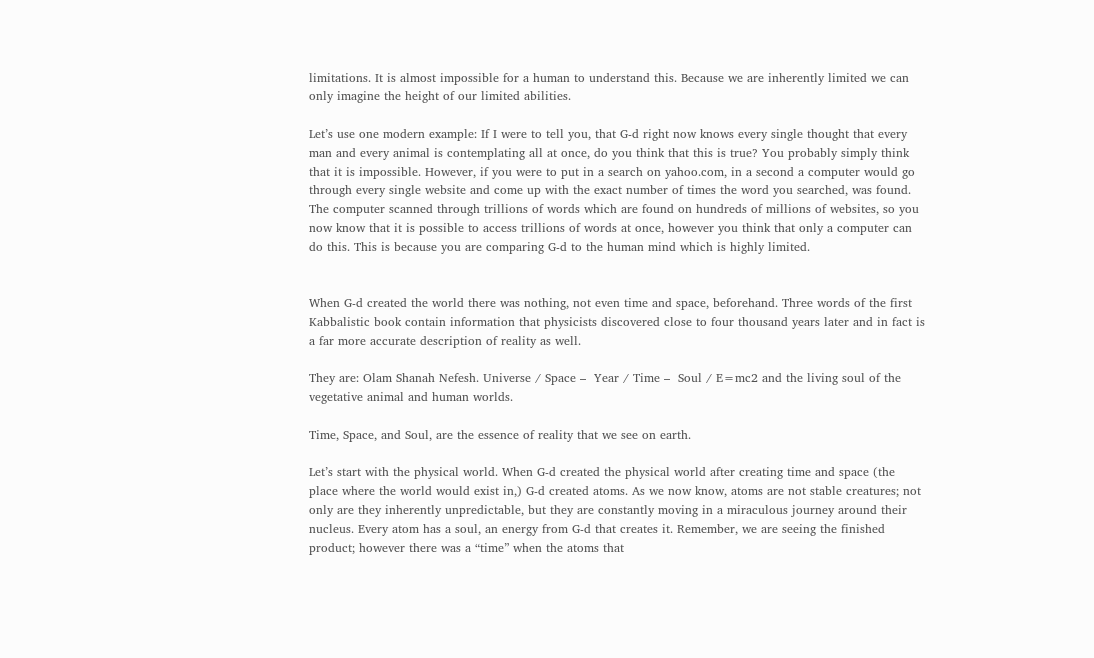limitations. It is almost impossible for a human to understand this. Because we are inherently limited we can only imagine the height of our limited abilities.

Let’s use one modern example: If I were to tell you, that G-d right now knows every single thought that every man and every animal is contemplating all at once, do you think that this is true? You probably simply think that it is impossible. However, if you were to put in a search on yahoo.com, in a second a computer would go through every single website and come up with the exact number of times the word you searched, was found. The computer scanned through trillions of words which are found on hundreds of millions of websites, so you now know that it is possible to access trillions of words at once, however you think that only a computer can do this. This is because you are comparing G-d to the human mind which is highly limited.


When G-d created the world there was nothing, not even time and space, beforehand. Three words of the first Kabbalistic book contain information that physicists discovered close to four thousand years later and in fact is a far more accurate description of reality as well.

They are: Olam Shanah Nefesh. Universe / Space –  Year / Time –  Soul / E=mc2 and the living soul of the vegetative animal and human worlds.

Time, Space, and Soul, are the essence of reality that we see on earth.

Let’s start with the physical world. When G-d created the physical world after creating time and space (the place where the world would exist in,) G-d created atoms. As we now know, atoms are not stable creatures; not only are they inherently unpredictable, but they are constantly moving in a miraculous journey around their nucleus. Every atom has a soul, an energy from G-d that creates it. Remember, we are seeing the finished product; however there was a “time” when the atoms that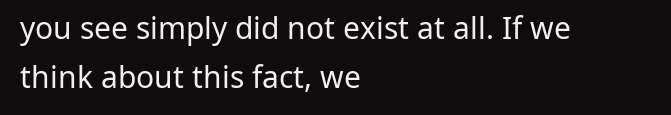you see simply did not exist at all. If we think about this fact, we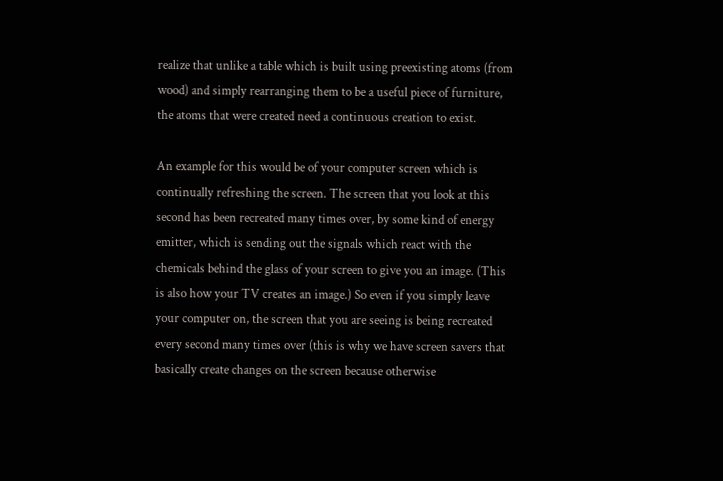realize that unlike a table which is built using preexisting atoms (from wood) and simply rearranging them to be a useful piece of furniture, the atoms that were created need a continuous creation to exist.

An example for this would be of your computer screen which is continually refreshing the screen. The screen that you look at this second has been recreated many times over, by some kind of energy emitter, which is sending out the signals which react with the chemicals behind the glass of your screen to give you an image. (This is also how your TV creates an image.) So even if you simply leave your computer on, the screen that you are seeing is being recreated every second many times over (this is why we have screen savers that basically create changes on the screen because otherwise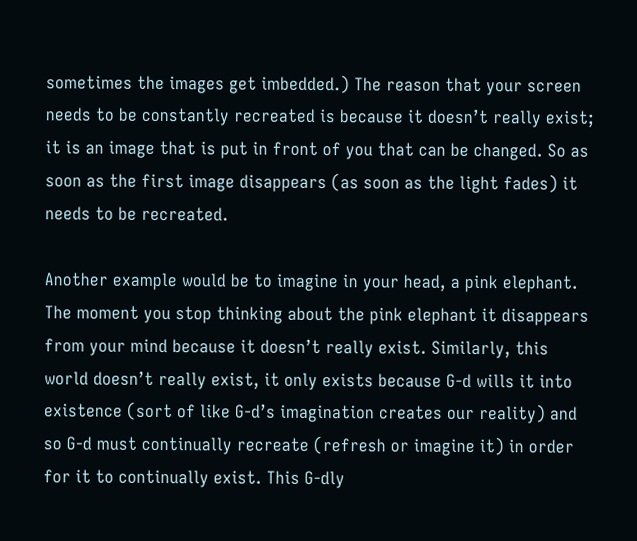sometimes the images get imbedded.) The reason that your screen needs to be constantly recreated is because it doesn’t really exist; it is an image that is put in front of you that can be changed. So as soon as the first image disappears (as soon as the light fades) it needs to be recreated.

Another example would be to imagine in your head, a pink elephant. The moment you stop thinking about the pink elephant it disappears from your mind because it doesn’t really exist. Similarly, this world doesn’t really exist, it only exists because G-d wills it into existence (sort of like G-d’s imagination creates our reality) and so G-d must continually recreate (refresh or imagine it) in order for it to continually exist. This G-dly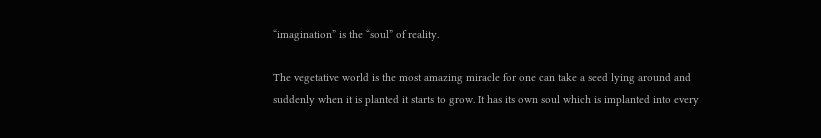“imagination” is the “soul” of reality.

The vegetative world is the most amazing miracle for one can take a seed lying around and suddenly when it is planted it starts to grow. It has its own soul which is implanted into every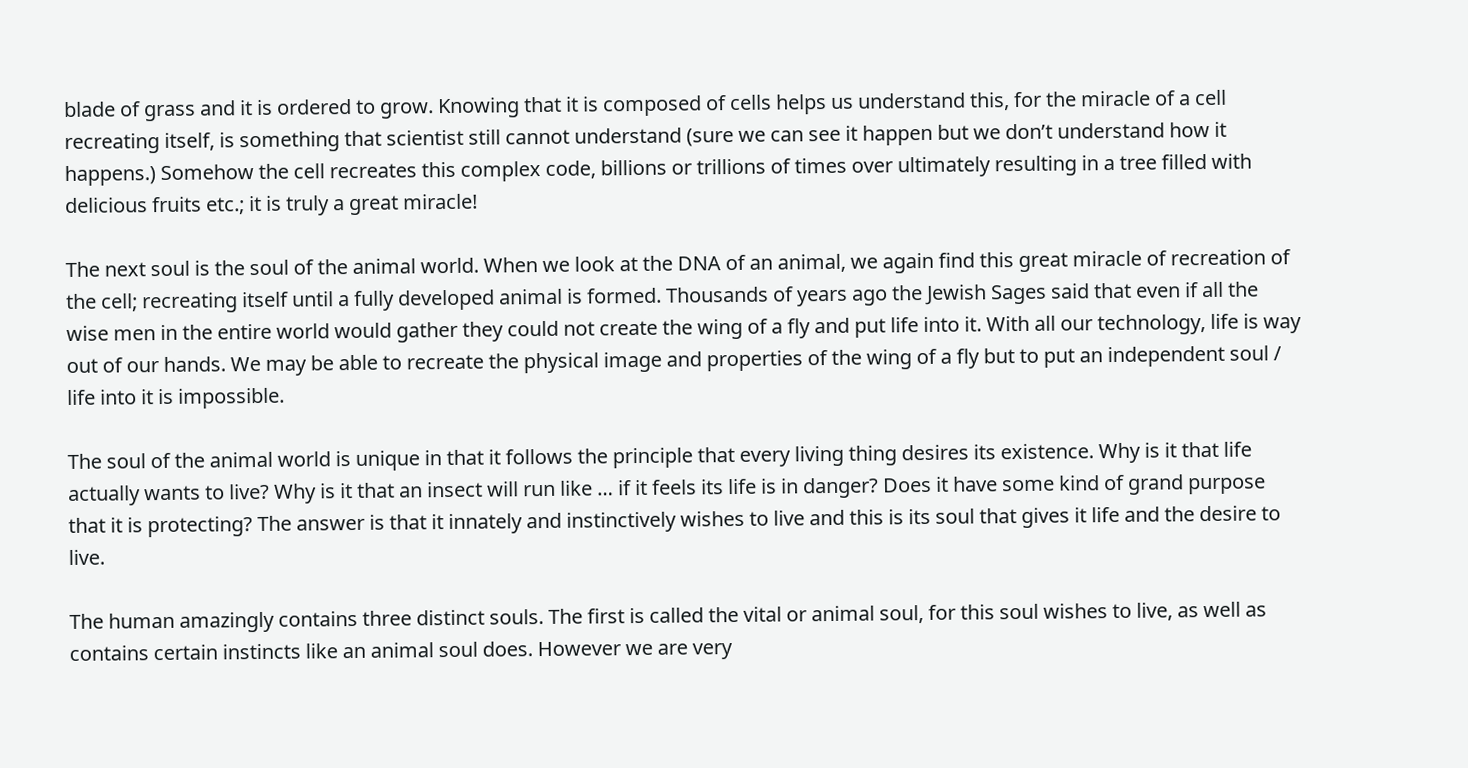blade of grass and it is ordered to grow. Knowing that it is composed of cells helps us understand this, for the miracle of a cell recreating itself, is something that scientist still cannot understand (sure we can see it happen but we don’t understand how it happens.) Somehow the cell recreates this complex code, billions or trillions of times over ultimately resulting in a tree filled with delicious fruits etc.; it is truly a great miracle!

The next soul is the soul of the animal world. When we look at the DNA of an animal, we again find this great miracle of recreation of the cell; recreating itself until a fully developed animal is formed. Thousands of years ago the Jewish Sages said that even if all the wise men in the entire world would gather they could not create the wing of a fly and put life into it. With all our technology, life is way out of our hands. We may be able to recreate the physical image and properties of the wing of a fly but to put an independent soul / life into it is impossible.

The soul of the animal world is unique in that it follows the principle that every living thing desires its existence. Why is it that life actually wants to live? Why is it that an insect will run like … if it feels its life is in danger? Does it have some kind of grand purpose that it is protecting? The answer is that it innately and instinctively wishes to live and this is its soul that gives it life and the desire to live.

The human amazingly contains three distinct souls. The first is called the vital or animal soul, for this soul wishes to live, as well as contains certain instincts like an animal soul does. However we are very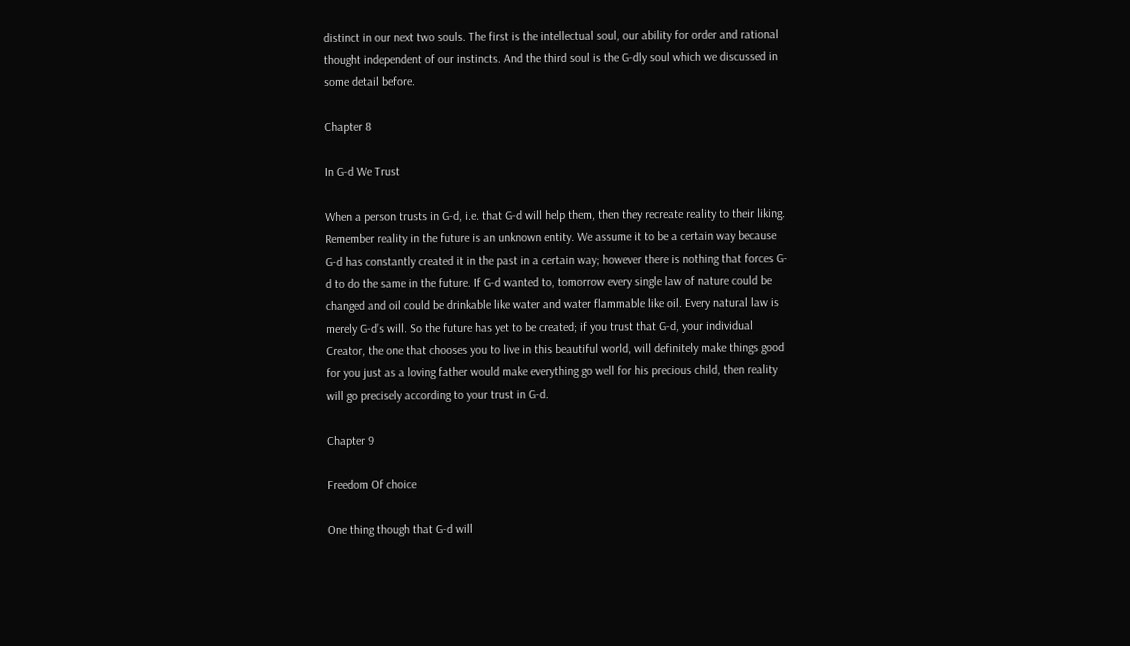distinct in our next two souls. The first is the intellectual soul, our ability for order and rational thought independent of our instincts. And the third soul is the G-dly soul which we discussed in some detail before.

Chapter 8

In G-d We Trust

When a person trusts in G-d, i.e. that G-d will help them, then they recreate reality to their liking. Remember reality in the future is an unknown entity. We assume it to be a certain way because G-d has constantly created it in the past in a certain way; however there is nothing that forces G-d to do the same in the future. If G-d wanted to, tomorrow every single law of nature could be changed and oil could be drinkable like water and water flammable like oil. Every natural law is merely G-d’s will. So the future has yet to be created; if you trust that G-d, your individual Creator, the one that chooses you to live in this beautiful world, will definitely make things good for you just as a loving father would make everything go well for his precious child, then reality will go precisely according to your trust in G-d.

Chapter 9

Freedom Of choice

One thing though that G-d will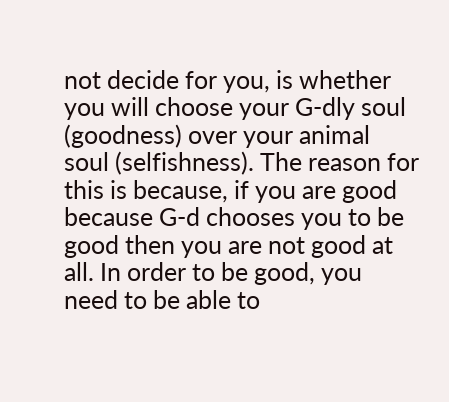not decide for you, is whether you will choose your G-dly soul (goodness) over your animal soul (selfishness). The reason for this is because, if you are good because G-d chooses you to be good then you are not good at all. In order to be good, you need to be able to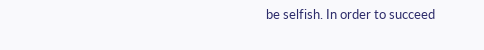be selfish. In order to succeed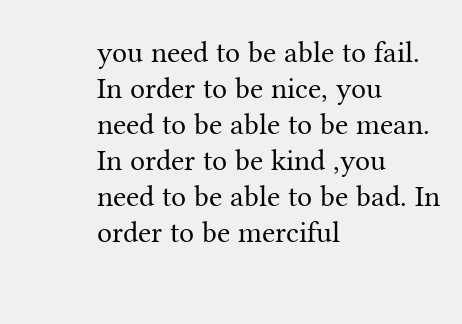you need to be able to fail. In order to be nice, you need to be able to be mean. In order to be kind ,you need to be able to be bad. In order to be merciful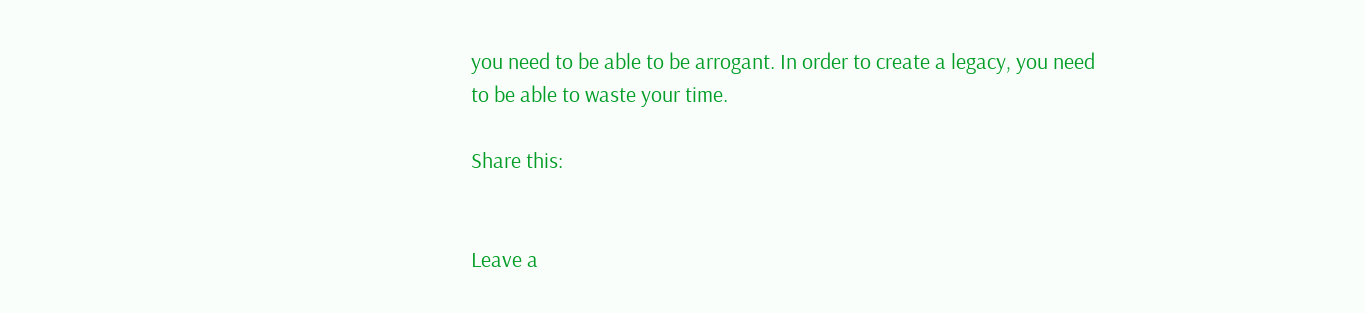you need to be able to be arrogant. In order to create a legacy, you need to be able to waste your time.

Share this:


Leave a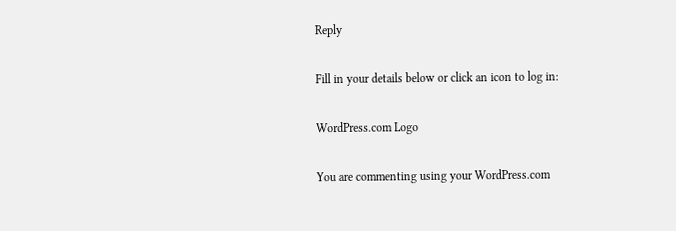Reply

Fill in your details below or click an icon to log in:

WordPress.com Logo

You are commenting using your WordPress.com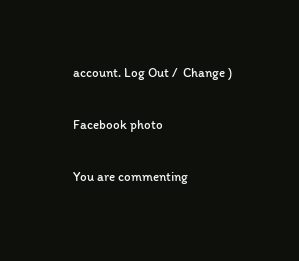account. Log Out /  Change )

Facebook photo

You are commenting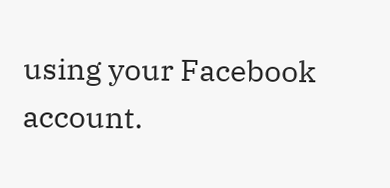using your Facebook account.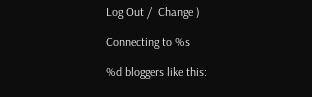Log Out /  Change )

Connecting to %s

%d bloggers like this: